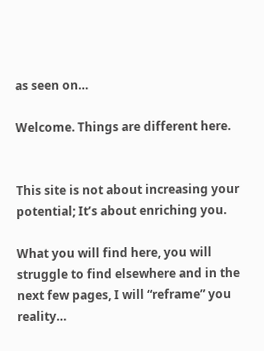as seen on…

Welcome. Things are different here.


This site is not about increasing your potential; It’s about enriching you.

What you will find here, you will struggle to find elsewhere and in the next few pages, I will “reframe” you reality…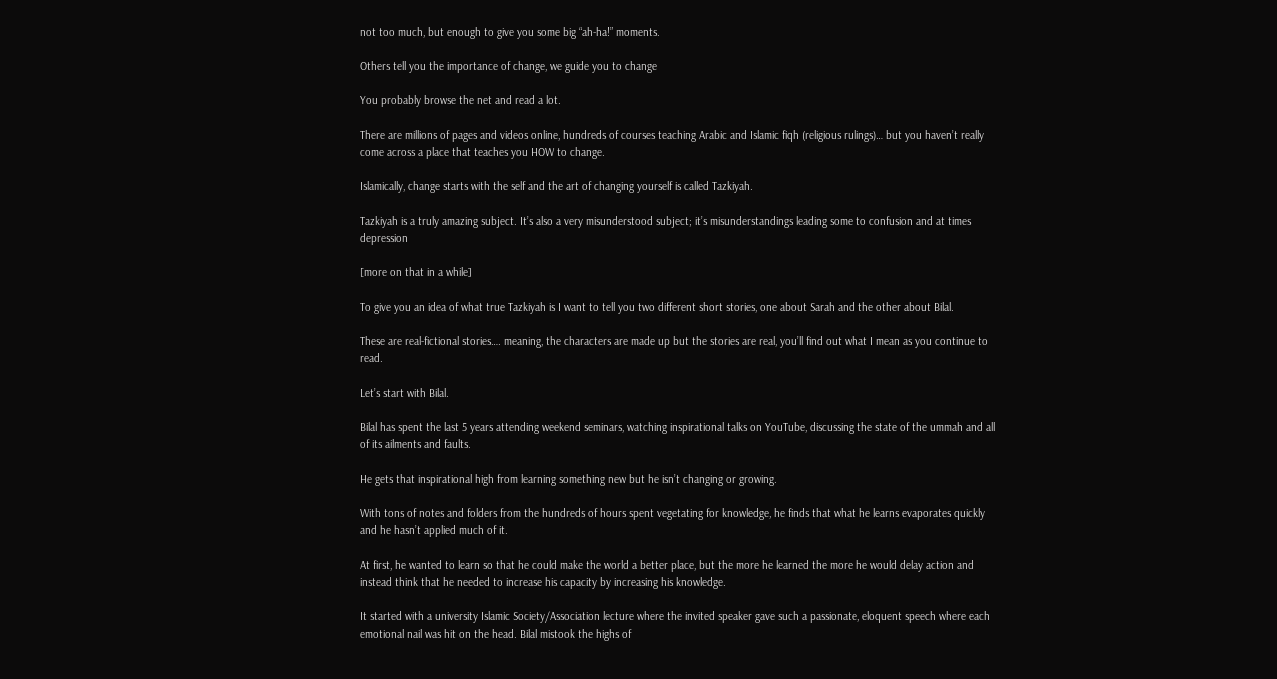not too much, but enough to give you some big “ah-ha!” moments.

Others tell you the importance of change, we guide you to change

You probably browse the net and read a lot.

There are millions of pages and videos online, hundreds of courses teaching Arabic and Islamic fiqh (religious rulings)… but you haven’t really come across a place that teaches you HOW to change.

Islamically, change starts with the self and the art of changing yourself is called Tazkiyah.

Tazkiyah is a truly amazing subject. It’s also a very misunderstood subject; it’s misunderstandings leading some to confusion and at times depression

[more on that in a while]

To give you an idea of what true Tazkiyah is I want to tell you two different short stories, one about Sarah and the other about Bilal.

These are real-fictional stories…. meaning, the characters are made up but the stories are real, you’ll find out what I mean as you continue to read.

Let’s start with Bilal.

Bilal has spent the last 5 years attending weekend seminars, watching inspirational talks on YouTube, discussing the state of the ummah and all of its ailments and faults.

He gets that inspirational high from learning something new but he isn’t changing or growing.

With tons of notes and folders from the hundreds of hours spent vegetating for knowledge, he finds that what he learns evaporates quickly and he hasn’t applied much of it.

At first, he wanted to learn so that he could make the world a better place, but the more he learned the more he would delay action and instead think that he needed to increase his capacity by increasing his knowledge.

It started with a university Islamic Society/Association lecture where the invited speaker gave such a passionate, eloquent speech where each emotional nail was hit on the head. Bilal mistook the highs of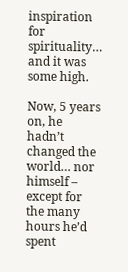inspiration for spirituality… and it was some high.

Now, 5 years on, he hadn’t changed the world… nor himself – except for the many hours he’d spent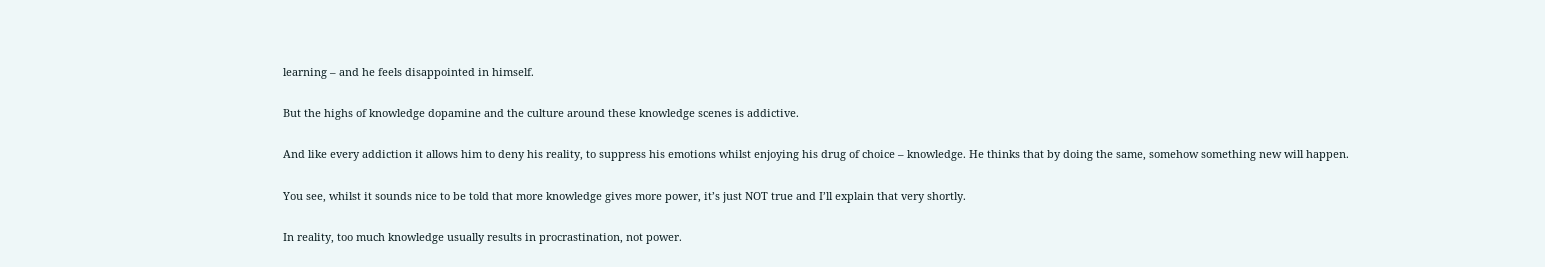learning – and he feels disappointed in himself.

But the highs of knowledge dopamine and the culture around these knowledge scenes is addictive.

And like every addiction it allows him to deny his reality, to suppress his emotions whilst enjoying his drug of choice – knowledge. He thinks that by doing the same, somehow something new will happen.

You see, whilst it sounds nice to be told that more knowledge gives more power, it’s just NOT true and I’ll explain that very shortly.

In reality, too much knowledge usually results in procrastination, not power.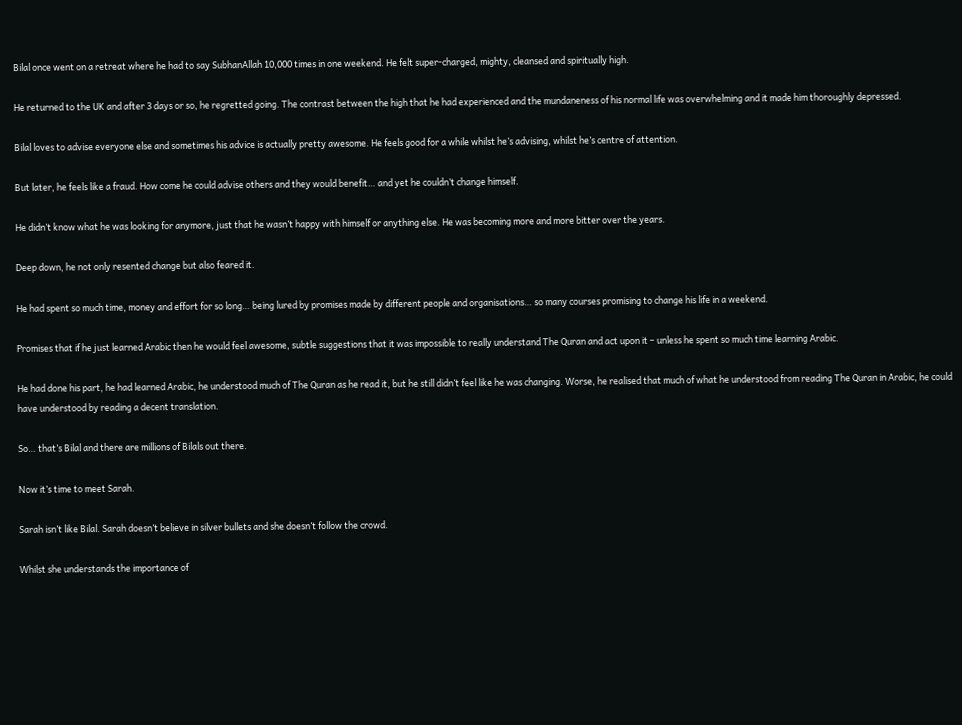Bilal once went on a retreat where he had to say SubhanAllah 10,000 times in one weekend. He felt super-charged, mighty, cleansed and spiritually high.

He returned to the UK and after 3 days or so, he regretted going. The contrast between the high that he had experienced and the mundaneness of his normal life was overwhelming and it made him thoroughly depressed.

Bilal loves to advise everyone else and sometimes his advice is actually pretty awesome. He feels good for a while whilst he’s advising, whilst he’s centre of attention.

But later, he feels like a fraud. How come he could advise others and they would benefit… and yet he couldn’t change himself.

He didn’t know what he was looking for anymore, just that he wasn’t happy with himself or anything else. He was becoming more and more bitter over the years.

Deep down, he not only resented change but also feared it.

He had spent so much time, money and effort for so long… being lured by promises made by different people and organisations… so many courses promising to change his life in a weekend.

Promises that if he just learned Arabic then he would feel awesome, subtle suggestions that it was impossible to really understand The Quran and act upon it – unless he spent so much time learning Arabic.

He had done his part, he had learned Arabic, he understood much of The Quran as he read it, but he still didn’t feel like he was changing. Worse, he realised that much of what he understood from reading The Quran in Arabic, he could have understood by reading a decent translation.

So… that’s Bilal and there are millions of Bilals out there.

Now it’s time to meet Sarah.

Sarah isn’t like Bilal. Sarah doesn’t believe in silver bullets and she doesn’t follow the crowd.

Whilst she understands the importance of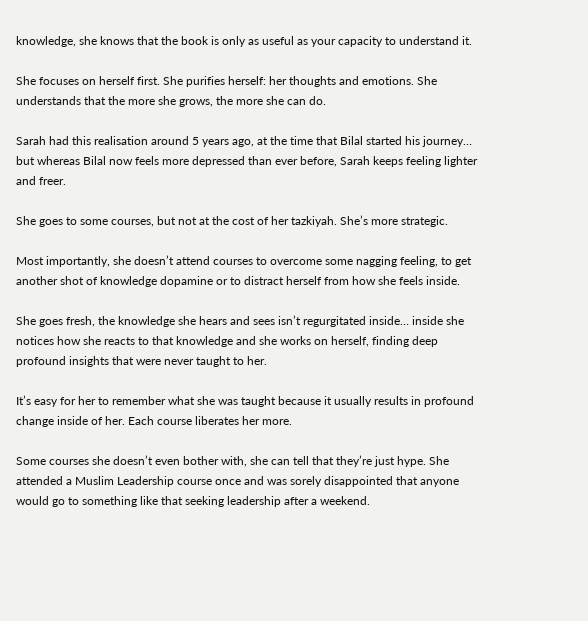knowledge, she knows that the book is only as useful as your capacity to understand it.

She focuses on herself first. She purifies herself: her thoughts and emotions. She understands that the more she grows, the more she can do.

Sarah had this realisation around 5 years ago, at the time that Bilal started his journey… but whereas Bilal now feels more depressed than ever before, Sarah keeps feeling lighter and freer.

She goes to some courses, but not at the cost of her tazkiyah. She’s more strategic.

Most importantly, she doesn’t attend courses to overcome some nagging feeling, to get another shot of knowledge dopamine or to distract herself from how she feels inside.

She goes fresh, the knowledge she hears and sees isn’t regurgitated inside… inside she notices how she reacts to that knowledge and she works on herself, finding deep profound insights that were never taught to her.

It’s easy for her to remember what she was taught because it usually results in profound change inside of her. Each course liberates her more.

Some courses she doesn’t even bother with, she can tell that they’re just hype. She attended a Muslim Leadership course once and was sorely disappointed that anyone would go to something like that seeking leadership after a weekend.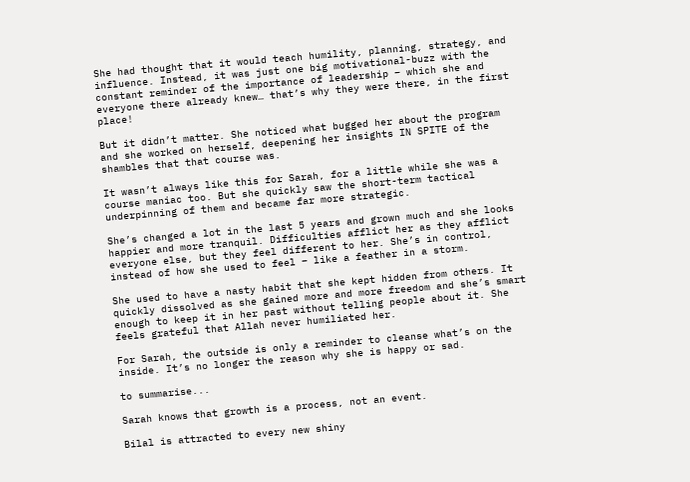She had thought that it would teach humility, planning, strategy, and influence. Instead, it was just one big motivational-buzz with the constant reminder of the importance of leadership – which she and everyone there already knew… that’s why they were there, in the first place!

But it didn’t matter. She noticed what bugged her about the program and she worked on herself, deepening her insights IN SPITE of the shambles that that course was.

It wasn’t always like this for Sarah, for a little while she was a course maniac too. But she quickly saw the short-term tactical underpinning of them and became far more strategic.

She’s changed a lot in the last 5 years and grown much and she looks happier and more tranquil. Difficulties afflict her as they afflict everyone else, but they feel different to her. She’s in control, instead of how she used to feel – like a feather in a storm.

She used to have a nasty habit that she kept hidden from others. It quickly dissolved as she gained more and more freedom and she’s smart enough to keep it in her past without telling people about it. She feels grateful that Allah never humiliated her.

For Sarah, the outside is only a reminder to cleanse what’s on the inside. It’s no longer the reason why she is happy or sad.

to summarise...

Sarah knows that growth is a process, not an event.

Bilal is attracted to every new shiny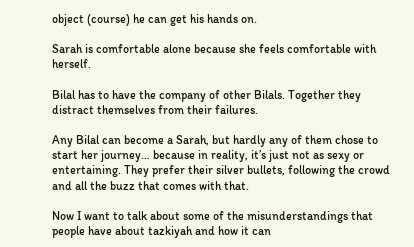object (course) he can get his hands on.

Sarah is comfortable alone because she feels comfortable with herself.

Bilal has to have the company of other Bilals. Together they distract themselves from their failures.

Any Bilal can become a Sarah, but hardly any of them chose to start her journey… because in reality, it’s just not as sexy or entertaining. They prefer their silver bullets, following the crowd and all the buzz that comes with that.

Now I want to talk about some of the misunderstandings that people have about tazkiyah and how it can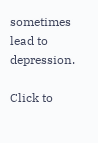sometimes lead to depression.

Click to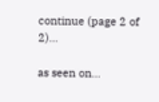continue (page 2 of 2)…

as seen on…